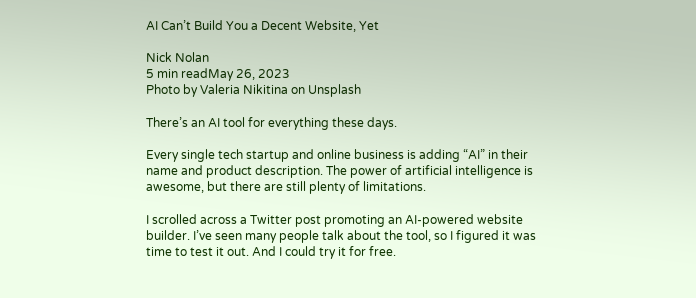AI Can’t Build You a Decent Website, Yet

Nick Nolan
5 min readMay 26, 2023
Photo by Valeria Nikitina on Unsplash

There’s an AI tool for everything these days.

Every single tech startup and online business is adding “AI” in their name and product description. The power of artificial intelligence is awesome, but there are still plenty of limitations.

I scrolled across a Twitter post promoting an AI-powered website builder. I’ve seen many people talk about the tool, so I figured it was time to test it out. And I could try it for free.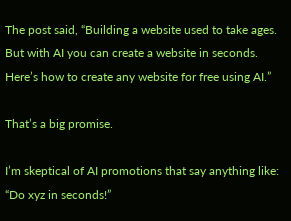The post said, “Building a website used to take ages. But with AI you can create a website in seconds. Here’s how to create any website for free using AI.”

That’s a big promise.

I’m skeptical of AI promotions that say anything like: “Do xyz in seconds!”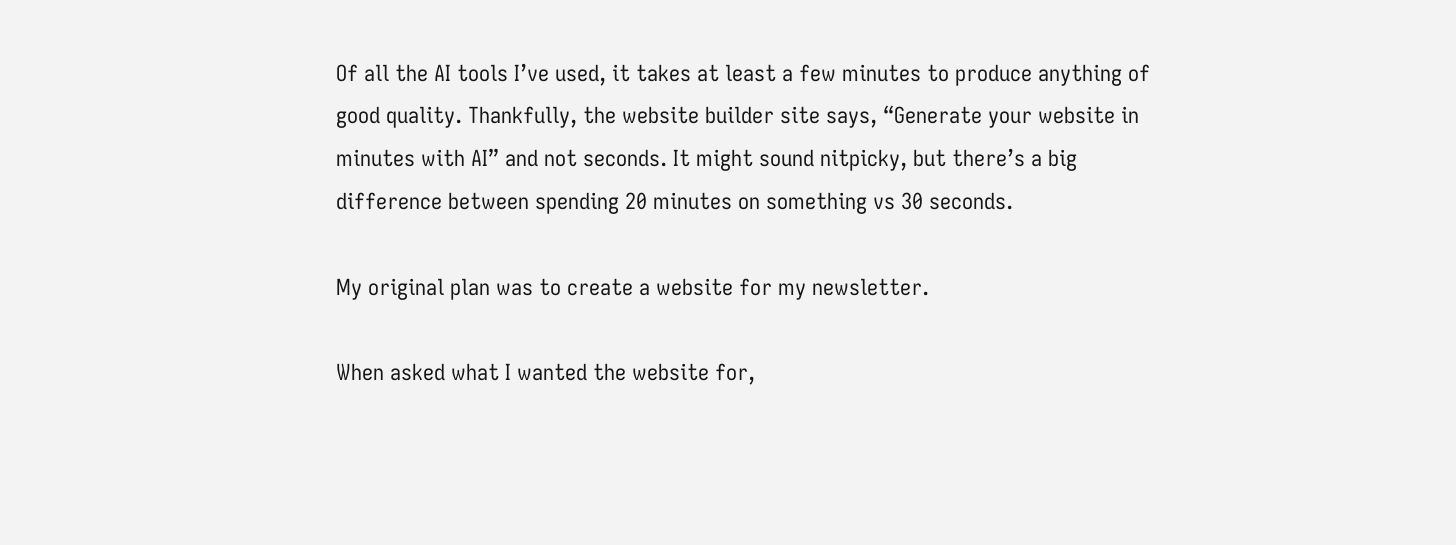Of all the AI tools I’ve used, it takes at least a few minutes to produce anything of good quality. Thankfully, the website builder site says, “Generate your website in minutes with AI” and not seconds. It might sound nitpicky, but there’s a big difference between spending 20 minutes on something vs 30 seconds.

My original plan was to create a website for my newsletter.

When asked what I wanted the website for,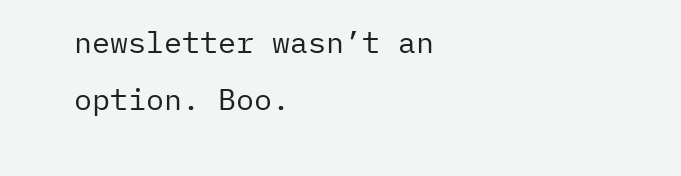newsletter wasn’t an option. Boo.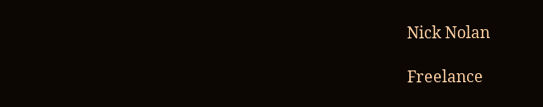Nick Nolan

Freelance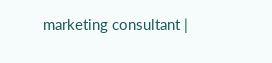marketing consultant |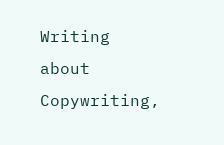Writing about Copywriting,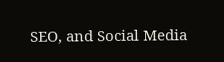SEO, and Social Media